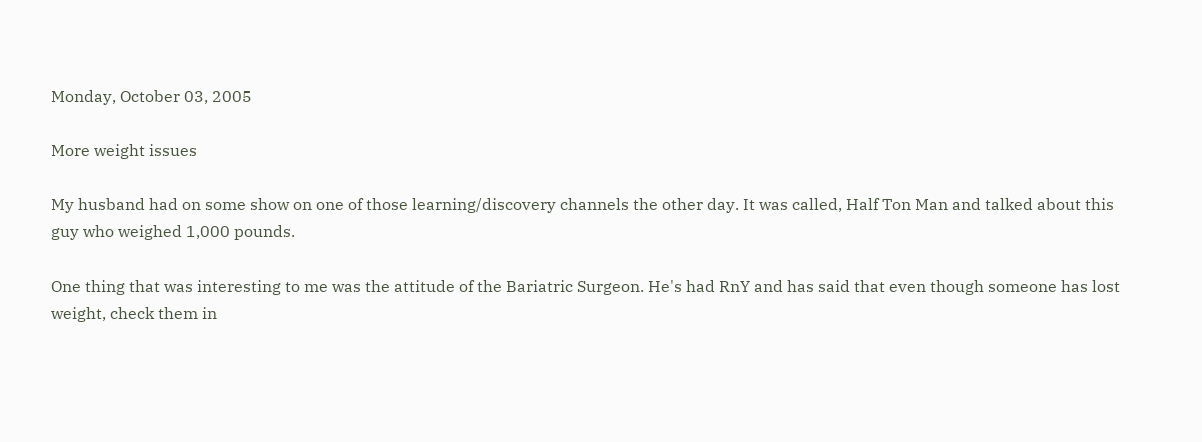Monday, October 03, 2005

More weight issues

My husband had on some show on one of those learning/discovery channels the other day. It was called, Half Ton Man and talked about this guy who weighed 1,000 pounds.

One thing that was interesting to me was the attitude of the Bariatric Surgeon. He's had RnY and has said that even though someone has lost weight, check them in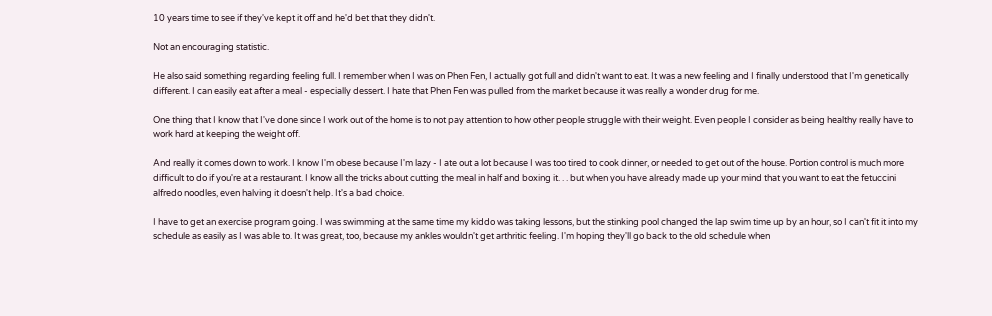10 years time to see if they've kept it off and he'd bet that they didn't.

Not an encouraging statistic.

He also said something regarding feeling full. I remember when I was on Phen Fen, I actually got full and didn't want to eat. It was a new feeling and I finally understood that I'm genetically different. I can easily eat after a meal - especially dessert. I hate that Phen Fen was pulled from the market because it was really a wonder drug for me.

One thing that I know that I've done since I work out of the home is to not pay attention to how other people struggle with their weight. Even people I consider as being healthy really have to work hard at keeping the weight off.

And really it comes down to work. I know I'm obese because I'm lazy - I ate out a lot because I was too tired to cook dinner, or needed to get out of the house. Portion control is much more difficult to do if you're at a restaurant. I know all the tricks about cutting the meal in half and boxing it. . . but when you have already made up your mind that you want to eat the fetuccini alfredo noodles, even halving it doesn't help. It's a bad choice.

I have to get an exercise program going. I was swimming at the same time my kiddo was taking lessons, but the stinking pool changed the lap swim time up by an hour, so I can't fit it into my schedule as easily as I was able to. It was great, too, because my ankles wouldn't get arthritic feeling. I'm hoping they'll go back to the old schedule when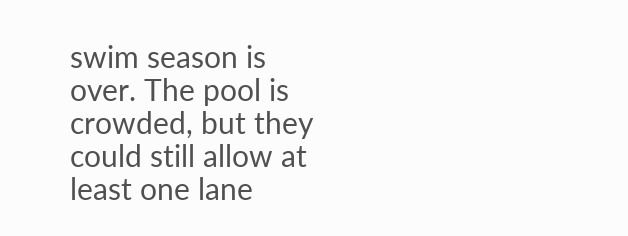swim season is over. The pool is crowded, but they could still allow at least one lane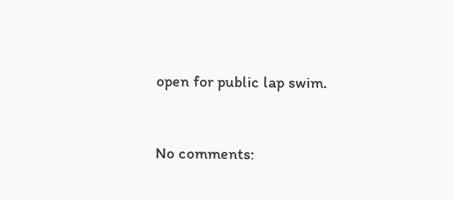open for public lap swim.


No comments: